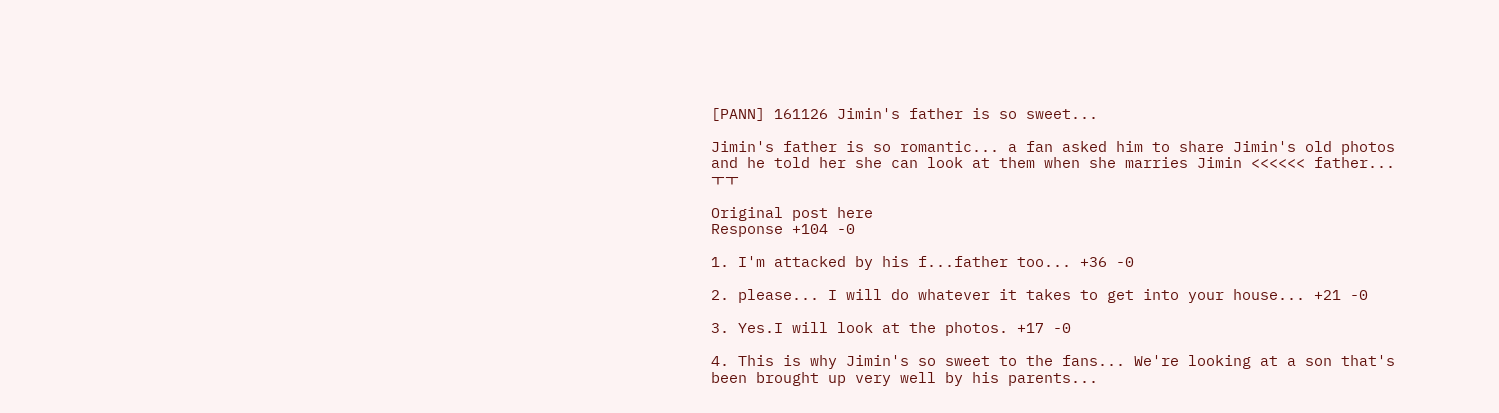[PANN] 161126 Jimin's father is so sweet...

Jimin's father is so romantic... a fan asked him to share Jimin's old photos and he told her she can look at them when she marries Jimin <<<<<< father...ㅜㅜ

Original post here
Response +104 -0

1. I'm attacked by his f...father too... +36 -0

2. please... I will do whatever it takes to get into your house... +21 -0

3. Yes.I will look at the photos. +17 -0

4. This is why Jimin's so sweet to the fans... We're looking at a son that's been brought up very well by his parents...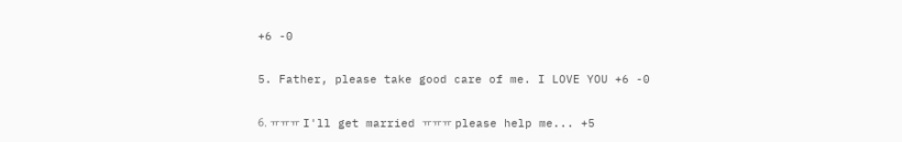+6 -0

5. Father, please take good care of me. I LOVE YOU +6 -0

6. ㅠㅠㅠ I'll get married ㅠㅠㅠ please help me... +5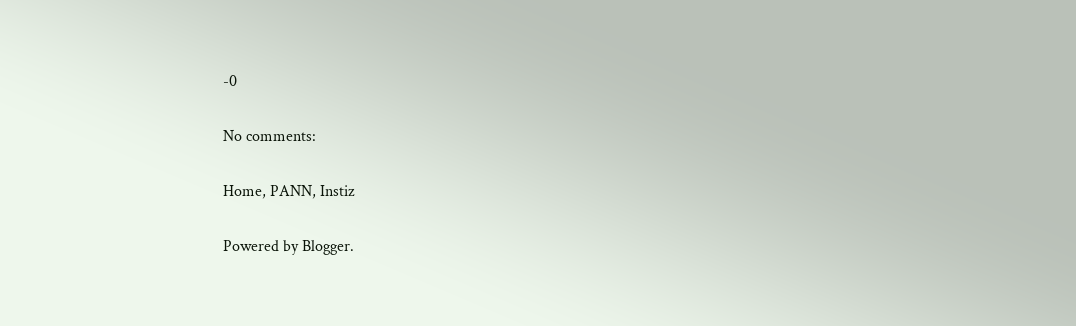-0

No comments:

Home, PANN, Instiz

Powered by Blogger.